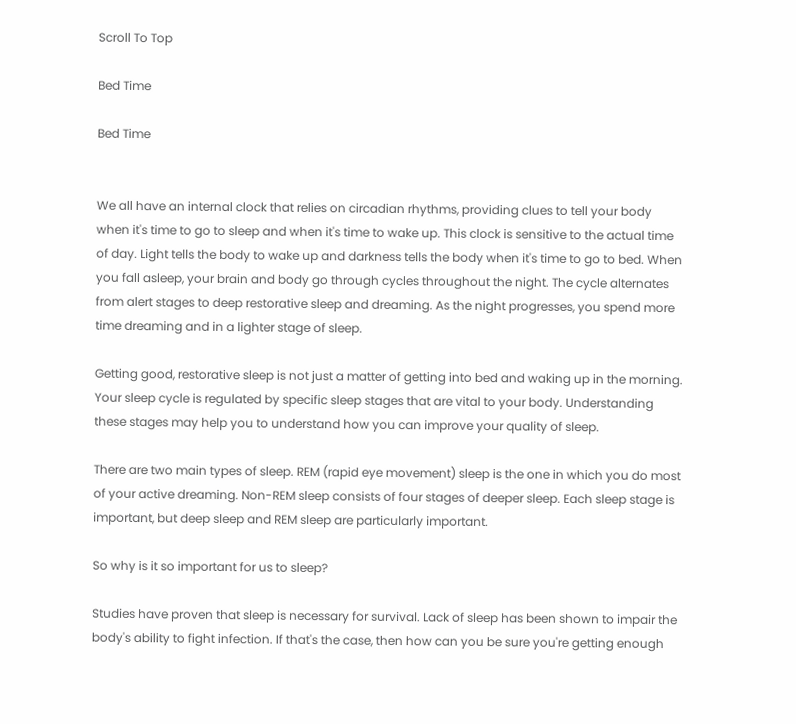Scroll To Top

Bed Time

Bed Time


We all have an internal clock that relies on circadian rhythms, providing clues to tell your body when it's time to go to sleep and when it's time to wake up. This clock is sensitive to the actual time of day. Light tells the body to wake up and darkness tells the body when it's time to go to bed. When you fall asleep, your brain and body go through cycles throughout the night. The cycle alternates from alert stages to deep restorative sleep and dreaming. As the night progresses, you spend more time dreaming and in a lighter stage of sleep.

Getting good, restorative sleep is not just a matter of getting into bed and waking up in the morning. Your sleep cycle is regulated by specific sleep stages that are vital to your body. Understanding these stages may help you to understand how you can improve your quality of sleep.

There are two main types of sleep. REM (rapid eye movement) sleep is the one in which you do most of your active dreaming. Non-REM sleep consists of four stages of deeper sleep. Each sleep stage is important, but deep sleep and REM sleep are particularly important.

So why is it so important for us to sleep?

Studies have proven that sleep is necessary for survival. Lack of sleep has been shown to impair the body's ability to fight infection. If that's the case, then how can you be sure you're getting enough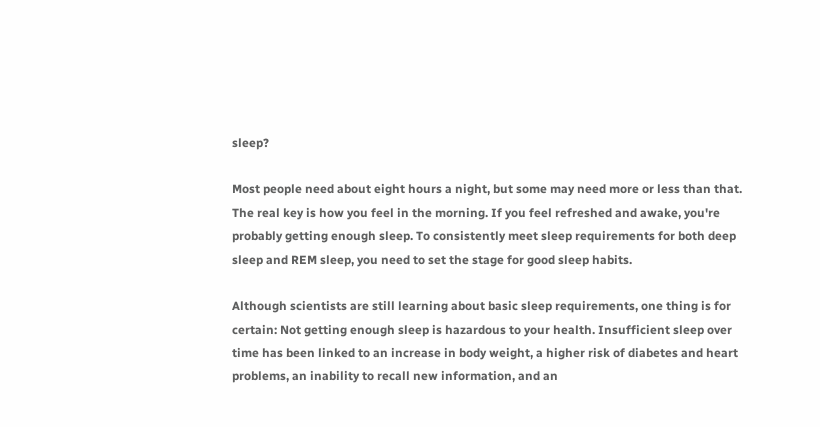sleep?

Most people need about eight hours a night, but some may need more or less than that. The real key is how you feel in the morning. If you feel refreshed and awake, you're probably getting enough sleep. To consistently meet sleep requirements for both deep sleep and REM sleep, you need to set the stage for good sleep habits.

Although scientists are still learning about basic sleep requirements, one thing is for certain: Not getting enough sleep is hazardous to your health. Insufficient sleep over time has been linked to an increase in body weight, a higher risk of diabetes and heart problems, an inability to recall new information, and an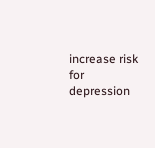increase risk for depression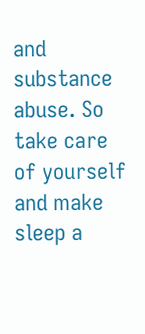and substance abuse. So take care of yourself and make sleep a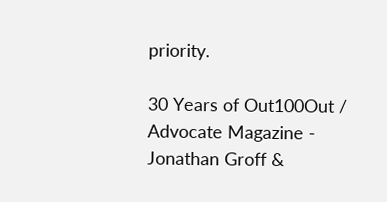priority.

30 Years of Out100Out / Advocate Magazine - Jonathan Groff &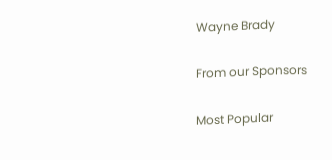Wayne Brady

From our Sponsors

Most Popular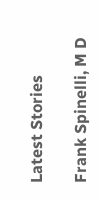Latest Stories

Frank Spinelli, M D